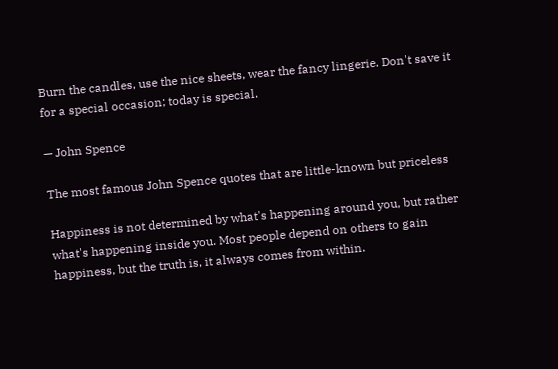Burn the candles, use the nice sheets, wear the fancy lingerie. Don't save it for a special occasion; today is special.

— John Spence

The most famous John Spence quotes that are little-known but priceless

Happiness is not determined by what's happening around you, but rather what's happening inside you. Most people depend on others to gain happiness, but the truth is, it always comes from within.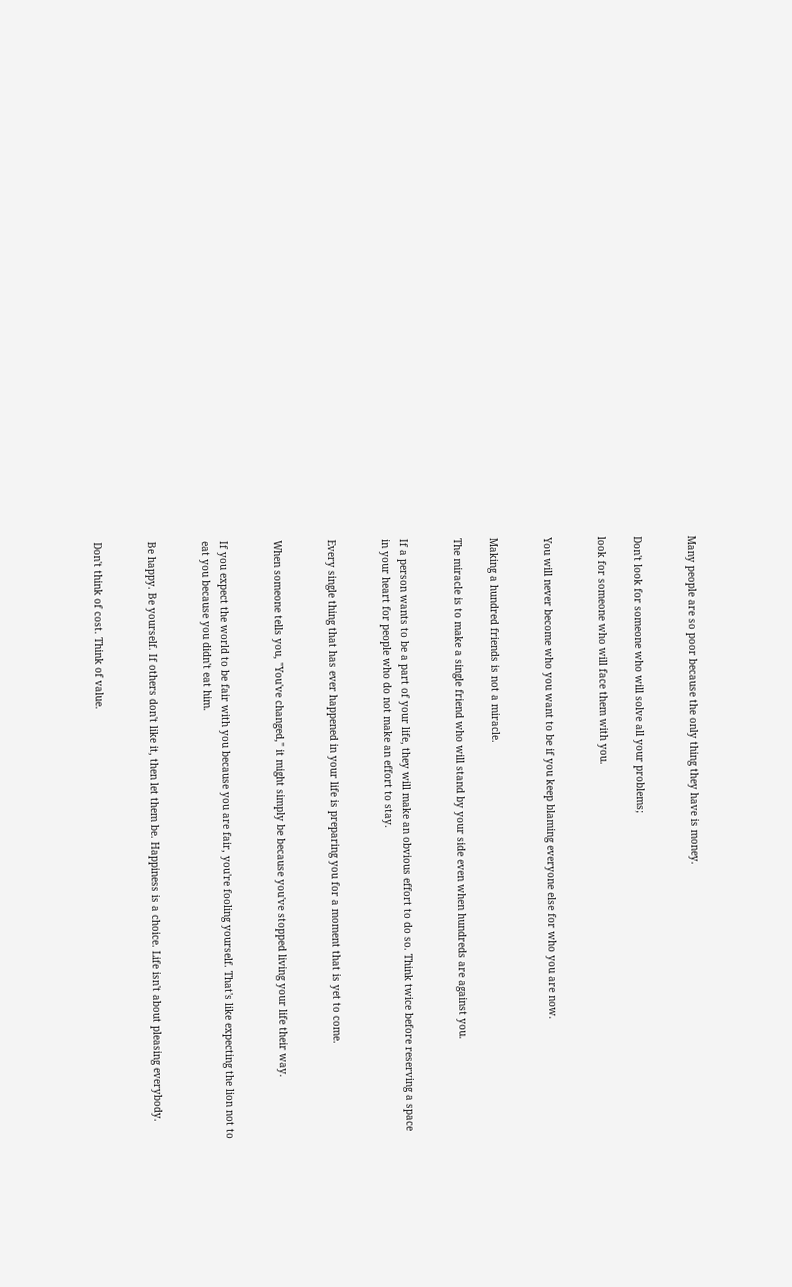Many people are so poor because the only thing they have is money.


Don't look for someone who will solve all your problems;

look for someone who will face them with you.


You will never become who you want to be if you keep blaming everyone else for who you are now.


Making a hundred friends is not a miracle.

The miracle is to make a single friend who will stand by your side even when hundreds are against you.


If a person wants to be a part of your life, they will make an obvious effort to do so. Think twice before reserving a space in your heart for people who do not make an effort to stay.


Every single thing that has ever happened in your life is preparing you for a moment that is yet to come.


When someone tells you, "You've changed," it might simply be because you've stopped living your life their way.


If you expect the world to be fair with you because you are fair, you're fooling yourself. That's like expecting the lion not to eat you because you didn't eat him.


Be happy. Be yourself. If others don't like it, then let them be. Happiness is a choice. Life isn't about pleasing everybody.


Don't think of cost. Think of value.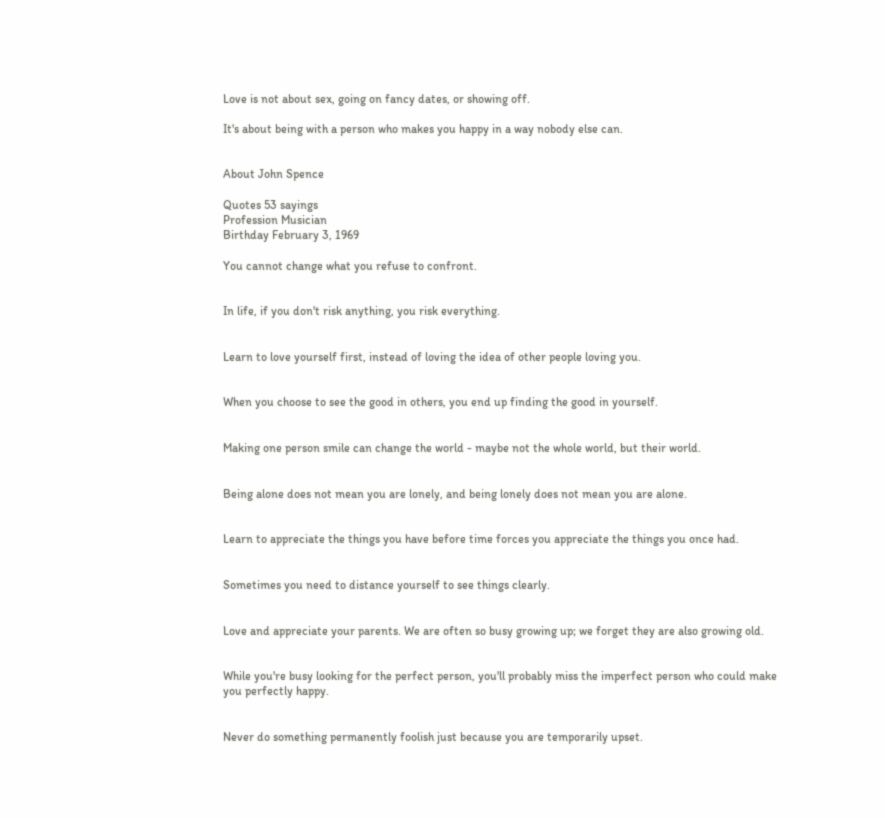Love is not about sex, going on fancy dates, or showing off.

It's about being with a person who makes you happy in a way nobody else can.


About John Spence

Quotes 53 sayings
Profession Musician
Birthday February 3, 1969

You cannot change what you refuse to confront.


In life, if you don't risk anything, you risk everything.


Learn to love yourself first, instead of loving the idea of other people loving you.


When you choose to see the good in others, you end up finding the good in yourself.


Making one person smile can change the world - maybe not the whole world, but their world.


Being alone does not mean you are lonely, and being lonely does not mean you are alone.


Learn to appreciate the things you have before time forces you appreciate the things you once had.


Sometimes you need to distance yourself to see things clearly.


Love and appreciate your parents. We are often so busy growing up; we forget they are also growing old.


While you're busy looking for the perfect person, you'll probably miss the imperfect person who could make you perfectly happy.


Never do something permanently foolish just because you are temporarily upset.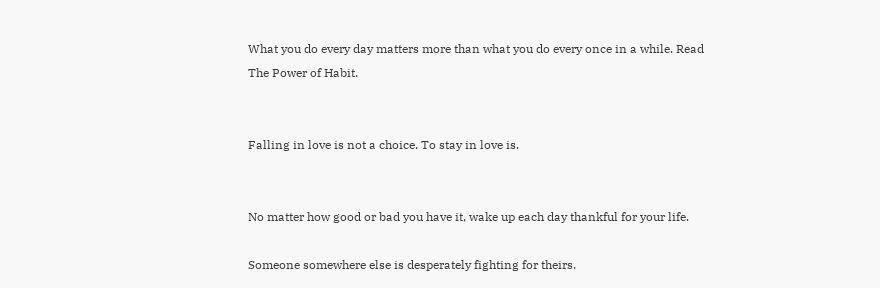What you do every day matters more than what you do every once in a while. Read The Power of Habit.


Falling in love is not a choice. To stay in love is.


No matter how good or bad you have it, wake up each day thankful for your life.

Someone somewhere else is desperately fighting for theirs.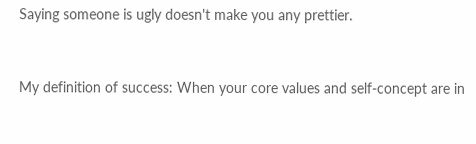Saying someone is ugly doesn't make you any prettier.


My definition of success: When your core values and self-concept are in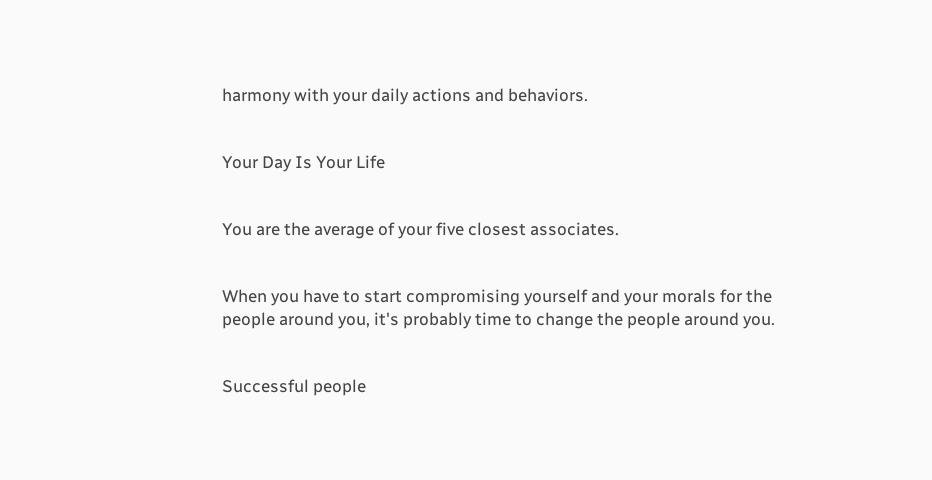harmony with your daily actions and behaviors.


Your Day Is Your Life


You are the average of your five closest associates.


When you have to start compromising yourself and your morals for the people around you, it's probably time to change the people around you.


Successful people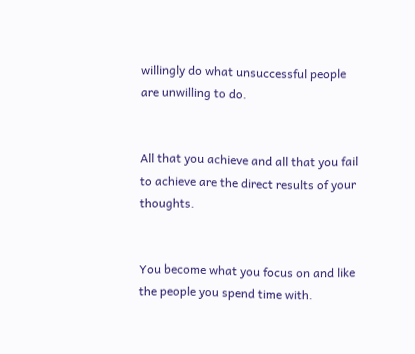willingly do what unsuccessful people are unwilling to do.


All that you achieve and all that you fail to achieve are the direct results of your thoughts.


You become what you focus on and like the people you spend time with.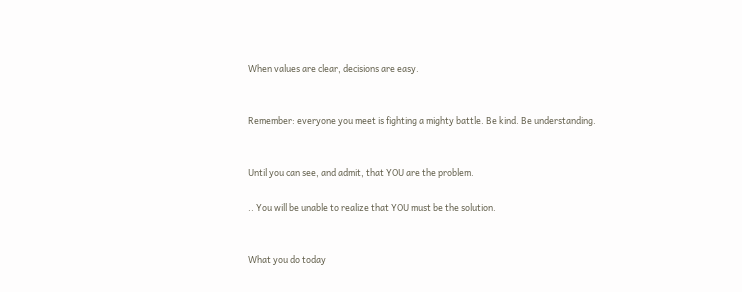When values are clear, decisions are easy.


Remember: everyone you meet is fighting a mighty battle. Be kind. Be understanding.


Until you can see, and admit, that YOU are the problem.

.. You will be unable to realize that YOU must be the solution.


What you do today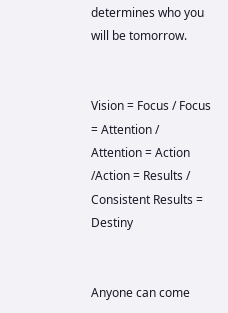determines who you will be tomorrow.


Vision = Focus / Focus = Attention / Attention = Action /Action = Results / Consistent Results = Destiny


Anyone can come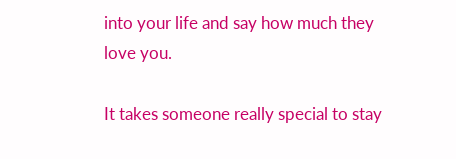into your life and say how much they love you.

It takes someone really special to stay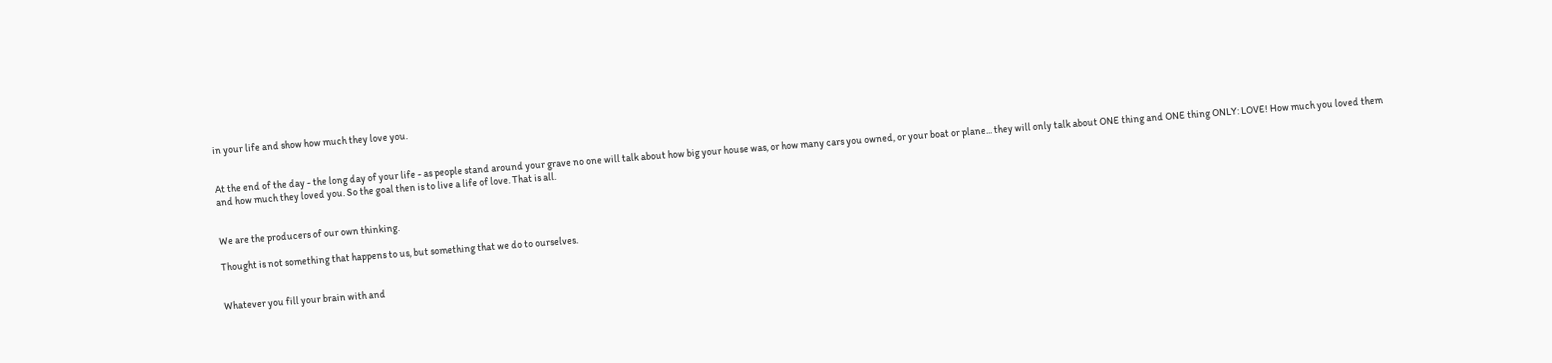in your life and show how much they love you.


At the end of the day - the long day of your life - as people stand around your grave no one will talk about how big your house was, or how many cars you owned, or your boat or plane... they will only talk about ONE thing and ONE thing ONLY: LOVE! How much you loved them and how much they loved you. So the goal then is to live a life of love. That is all.


We are the producers of our own thinking.

Thought is not something that happens to us, but something that we do to ourselves.


Whatever you fill your brain with and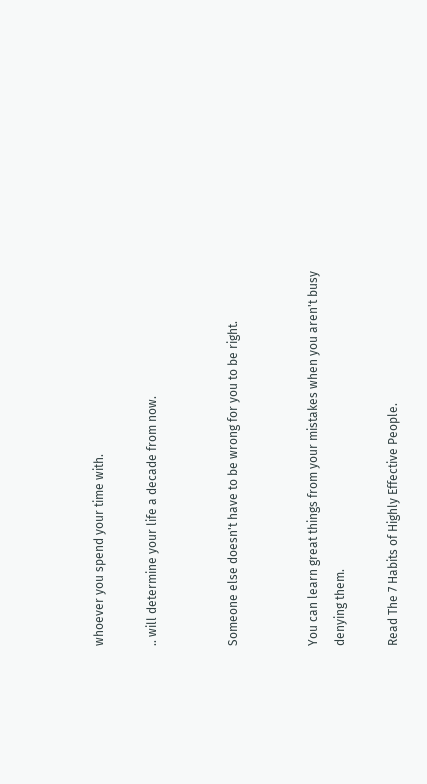whoever you spend your time with.

.. will determine your life a decade from now.


Someone else doesn't have to be wrong for you to be right.


You can learn great things from your mistakes when you aren't busy denying them.

Read The 7 Habits of Highly Effective People.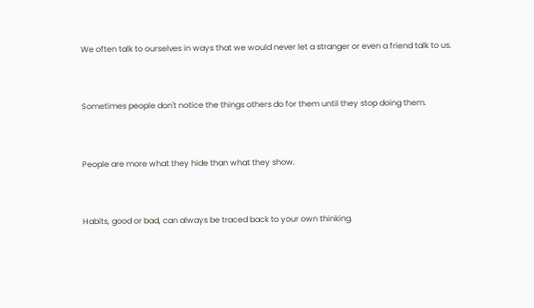We often talk to ourselves in ways that we would never let a stranger or even a friend talk to us.


Sometimes people don't notice the things others do for them until they stop doing them.


People are more what they hide than what they show.


Habits, good or bad, can always be traced back to your own thinking.